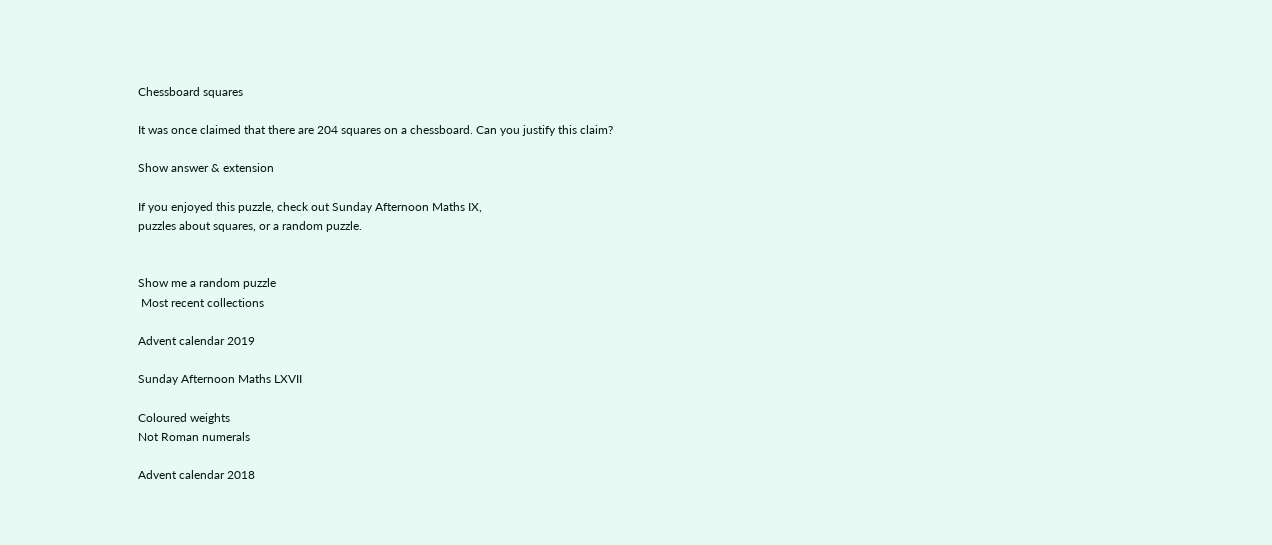Chessboard squares

It was once claimed that there are 204 squares on a chessboard. Can you justify this claim?

Show answer & extension

If you enjoyed this puzzle, check out Sunday Afternoon Maths IX,
puzzles about squares, or a random puzzle.


Show me a random puzzle
 Most recent collections

Advent calendar 2019

Sunday Afternoon Maths LXVII

Coloured weights
Not Roman numerals

Advent calendar 2018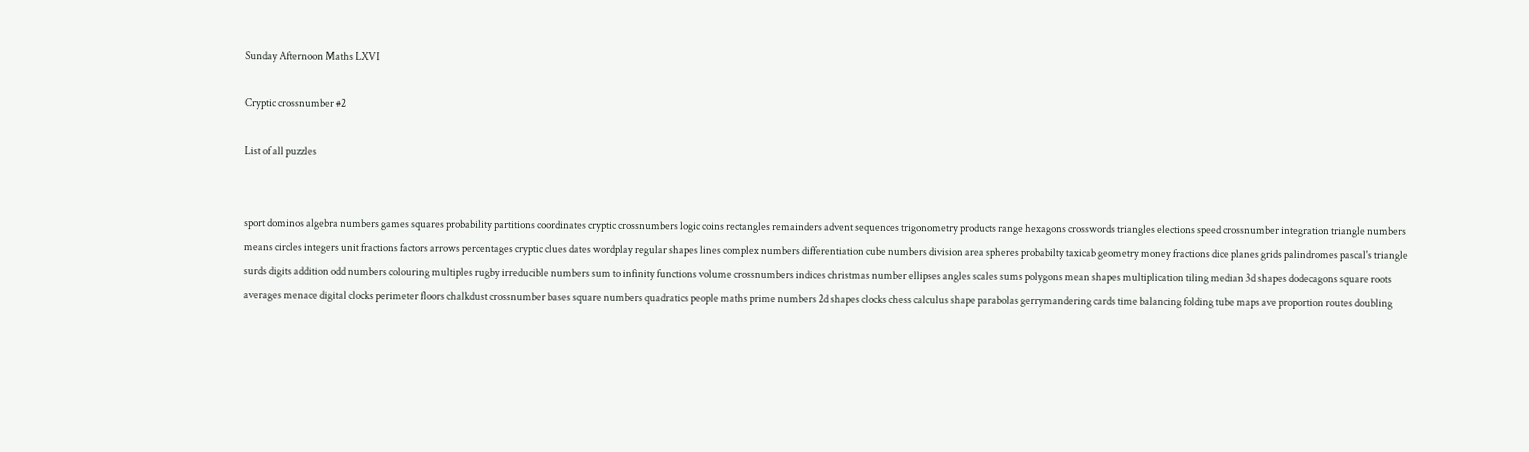Sunday Afternoon Maths LXVI

Cryptic crossnumber #2

List of all puzzles


sport dominos algebra numbers games squares probability partitions coordinates cryptic crossnumbers logic coins rectangles remainders advent sequences trigonometry products range hexagons crosswords triangles elections speed crossnumber integration triangle numbers means circles integers unit fractions factors arrows percentages cryptic clues dates wordplay regular shapes lines complex numbers differentiation cube numbers division area spheres probabilty taxicab geometry money fractions dice planes grids palindromes pascal's triangle surds digits addition odd numbers colouring multiples rugby irreducible numbers sum to infinity functions volume crossnumbers indices christmas number ellipses angles scales sums polygons mean shapes multiplication tiling median 3d shapes dodecagons square roots averages menace digital clocks perimeter floors chalkdust crossnumber bases square numbers quadratics people maths prime numbers 2d shapes clocks chess calculus shape parabolas gerrymandering cards time balancing folding tube maps ave proportion routes doubling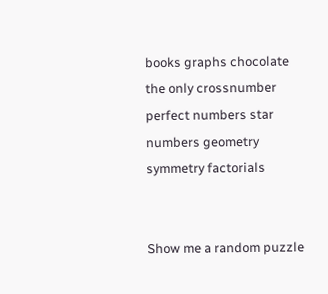books graphs chocolate the only crossnumber perfect numbers star numbers geometry symmetry factorials


Show me a random puzzle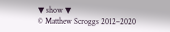▼ show ▼
© Matthew Scroggs 2012–2020